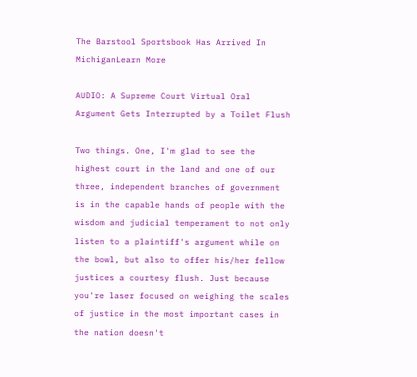The Barstool Sportsbook Has Arrived In MichiganLearn More

AUDIO: A Supreme Court Virtual Oral Argument Gets Interrupted by a Toilet Flush

Two things. One, I'm glad to see the highest court in the land and one of our three, independent branches of government is in the capable hands of people with the wisdom and judicial temperament to not only listen to a plaintiff's argument while on the bowl, but also to offer his/her fellow justices a courtesy flush. Just because you're laser focused on weighing the scales of justice in the most important cases in the nation doesn't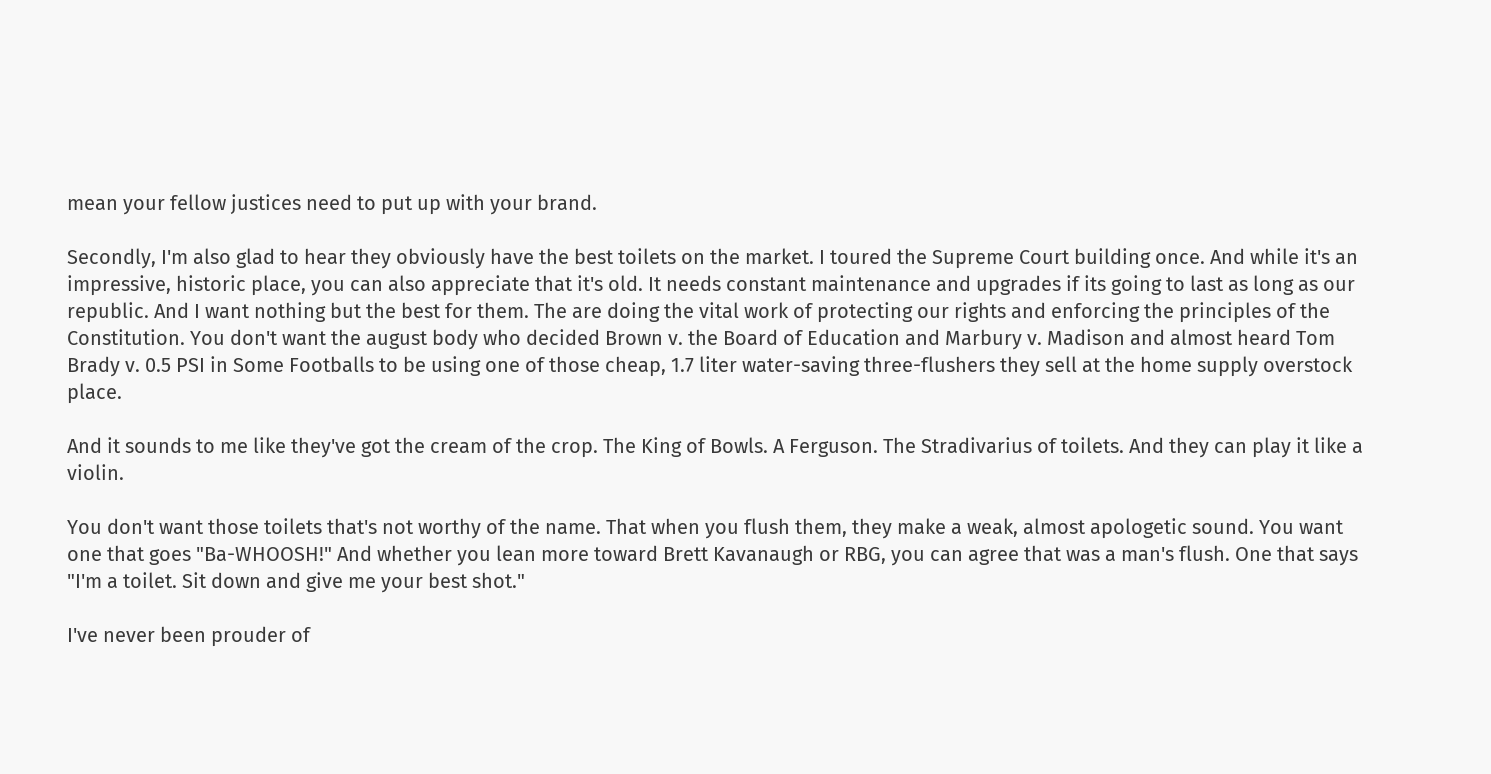mean your fellow justices need to put up with your brand.

Secondly, I'm also glad to hear they obviously have the best toilets on the market. I toured the Supreme Court building once. And while it's an impressive, historic place, you can also appreciate that it's old. It needs constant maintenance and upgrades if its going to last as long as our republic. And I want nothing but the best for them. The are doing the vital work of protecting our rights and enforcing the principles of the Constitution. You don't want the august body who decided Brown v. the Board of Education and Marbury v. Madison and almost heard Tom Brady v. 0.5 PSI in Some Footballs to be using one of those cheap, 1.7 liter water-saving three-flushers they sell at the home supply overstock place.

And it sounds to me like they've got the cream of the crop. The King of Bowls. A Ferguson. The Stradivarius of toilets. And they can play it like a violin.

You don't want those toilets that's not worthy of the name. That when you flush them, they make a weak, almost apologetic sound. You want one that goes "Ba-WHOOSH!" And whether you lean more toward Brett Kavanaugh or RBG, you can agree that was a man's flush. One that says "I'm a toilet. Sit down and give me your best shot."

I've never been prouder of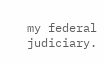my federal judiciary.